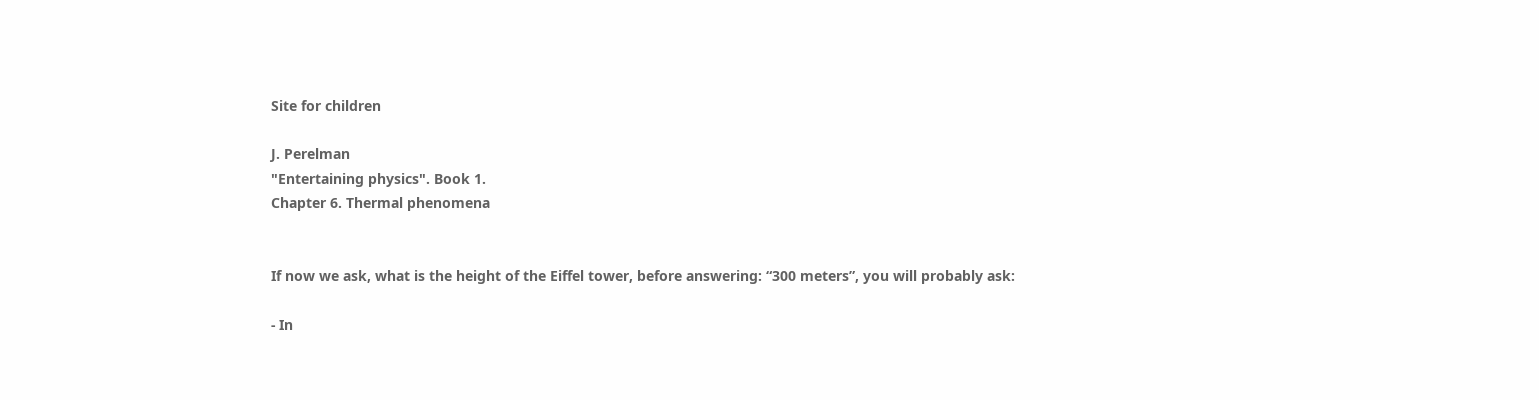Site for children

J. Perelman
"Entertaining physics". Book 1.
Chapter 6. Thermal phenomena


If now we ask, what is the height of the Eiffel tower, before answering: “300 meters”, you will probably ask:

- In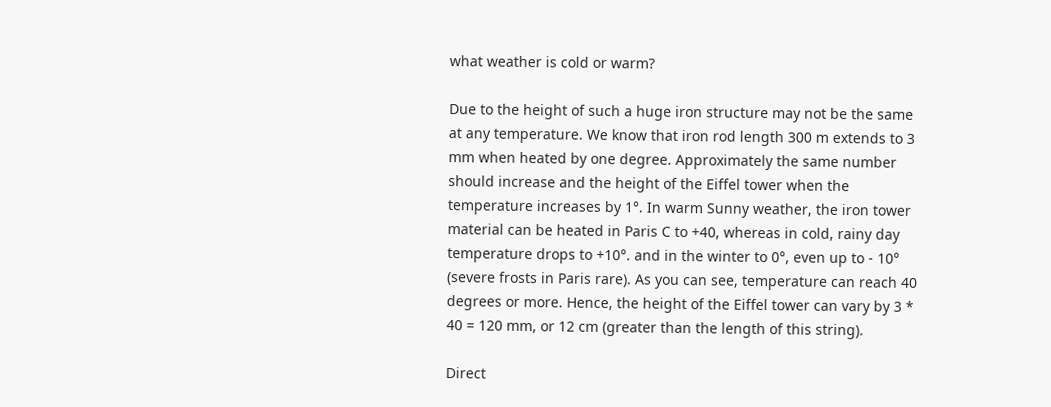what weather is cold or warm?

Due to the height of such a huge iron structure may not be the same at any temperature. We know that iron rod length 300 m extends to 3 mm when heated by one degree. Approximately the same number should increase and the height of the Eiffel tower when the temperature increases by 1°. In warm Sunny weather, the iron tower material can be heated in Paris C to +40, whereas in cold, rainy day temperature drops to +10°. and in the winter to 0°, even up to - 10° (severe frosts in Paris rare). As you can see, temperature can reach 40 degrees or more. Hence, the height of the Eiffel tower can vary by 3 * 40 = 120 mm, or 12 cm (greater than the length of this string).

Direct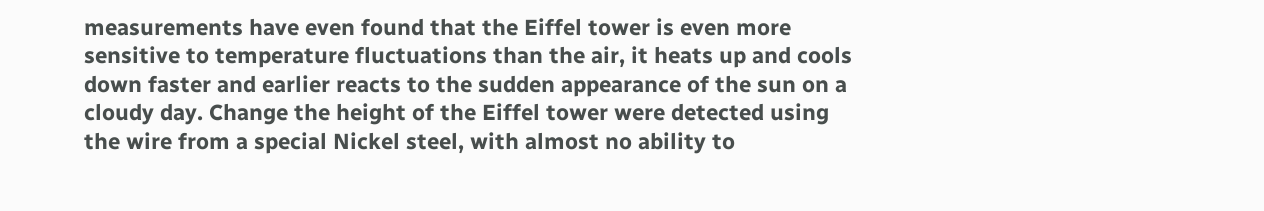measurements have even found that the Eiffel tower is even more sensitive to temperature fluctuations than the air, it heats up and cools down faster and earlier reacts to the sudden appearance of the sun on a cloudy day. Change the height of the Eiffel tower were detected using the wire from a special Nickel steel, with almost no ability to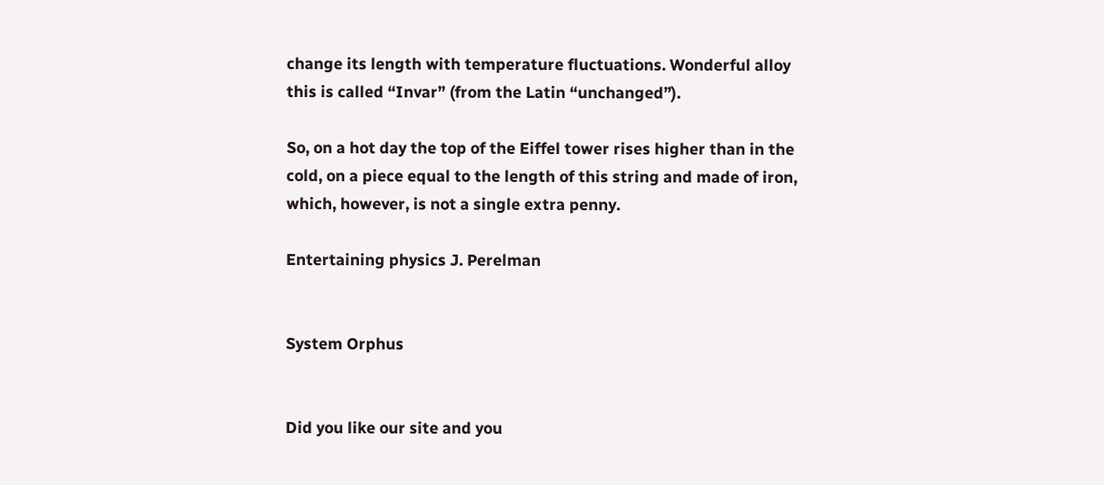change its length with temperature fluctuations. Wonderful alloy this is called “Invar” (from the Latin “unchanged”).

So, on a hot day the top of the Eiffel tower rises higher than in the cold, on a piece equal to the length of this string and made of iron, which, however, is not a single extra penny.

Entertaining physics J. Perelman


System Orphus


Did you like our site and you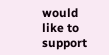would like to support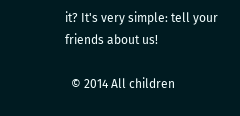it? It's very simple: tell your friends about us!

  © 2014 All children